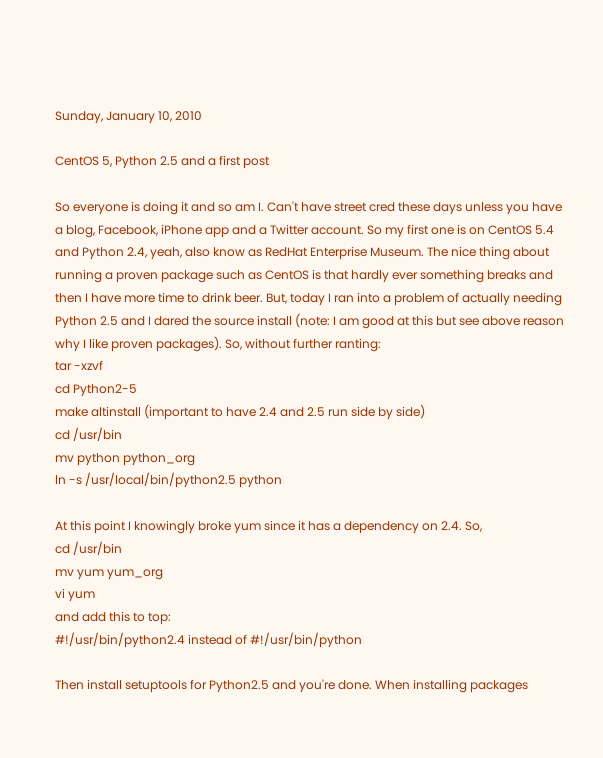Sunday, January 10, 2010

CentOS 5, Python 2.5 and a first post

So everyone is doing it and so am I. Can't have street cred these days unless you have a blog, Facebook, iPhone app and a Twitter account. So my first one is on CentOS 5.4 and Python 2.4, yeah, also know as RedHat Enterprise Museum. The nice thing about running a proven package such as CentOS is that hardly ever something breaks and then I have more time to drink beer. But, today I ran into a problem of actually needing Python 2.5 and I dared the source install (note: I am good at this but see above reason why I like proven packages). So, without further ranting:
tar -xzvf
cd Python2-5
make altinstall (important to have 2.4 and 2.5 run side by side)
cd /usr/bin
mv python python_org
ln -s /usr/local/bin/python2.5 python

At this point I knowingly broke yum since it has a dependency on 2.4. So,
cd /usr/bin
mv yum yum_org
vi yum
and add this to top:
#!/usr/bin/python2.4 instead of #!/usr/bin/python

Then install setuptools for Python2.5 and you're done. When installing packages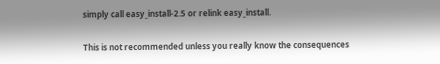simply call easy_install-2.5 or relink easy_install.

This is not recommended unless you really know the consequences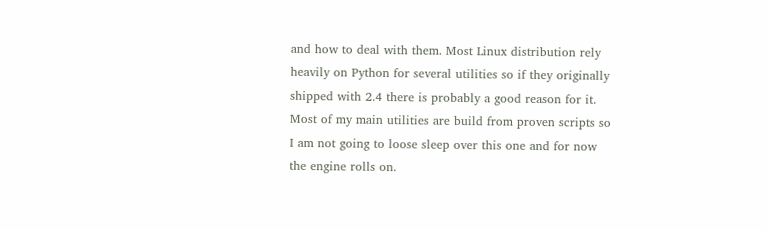and how to deal with them. Most Linux distribution rely heavily on Python for several utilities so if they originally shipped with 2.4 there is probably a good reason for it. Most of my main utilities are build from proven scripts so I am not going to loose sleep over this one and for now the engine rolls on.